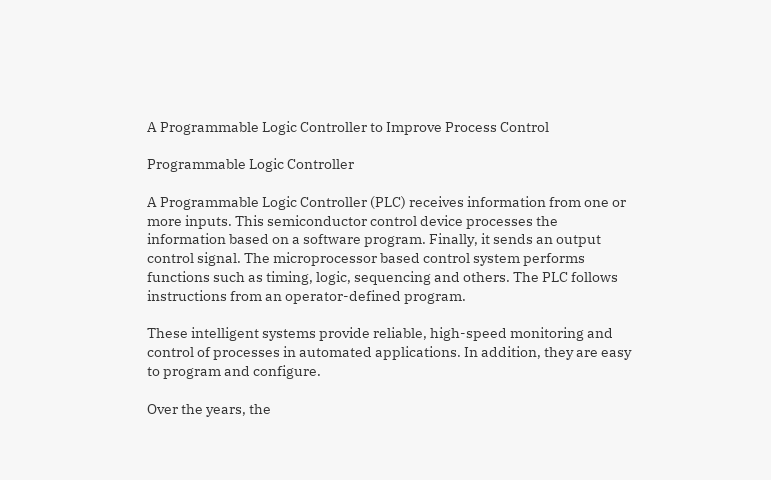A Programmable Logic Controller to Improve Process Control

Programmable Logic Controller

A Programmable Logic Controller (PLC) receives information from one or more inputs. This semiconductor control device processes the information based on a software program. Finally, it sends an output control signal. The microprocessor based control system performs functions such as timing, logic, sequencing and others. The PLC follows instructions from an operator-defined program.

These intelligent systems provide reliable, high-speed monitoring and control of processes in automated applications. In addition, they are easy to program and configure.

Over the years, the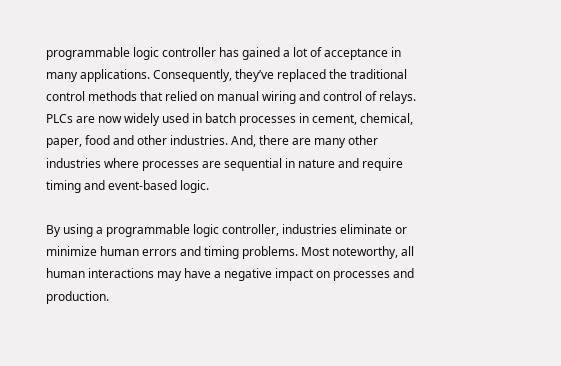programmable logic controller has gained a lot of acceptance in many applications. Consequently, they’ve replaced the traditional control methods that relied on manual wiring and control of relays. PLCs are now widely used in batch processes in cement, chemical, paper, food and other industries. And, there are many other industries where processes are sequential in nature and require timing and event-based logic.

By using a programmable logic controller, industries eliminate or minimize human errors and timing problems. Most noteworthy, all human interactions may have a negative impact on processes and production.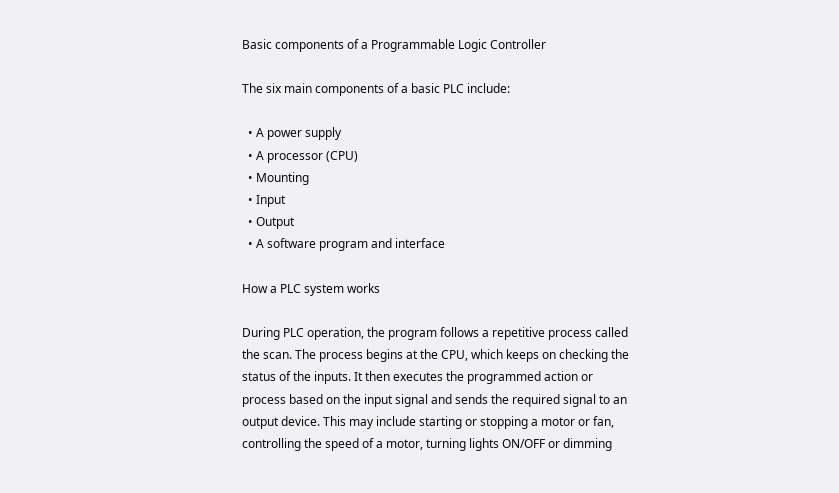Basic components of a Programmable Logic Controller

The six main components of a basic PLC include:

  • A power supply
  • A processor (CPU)
  • Mounting
  • Input
  • Output
  • A software program and interface

How a PLC system works

During PLC operation, the program follows a repetitive process called the scan. The process begins at the CPU, which keeps on checking the status of the inputs. It then executes the programmed action or process based on the input signal and sends the required signal to an output device. This may include starting or stopping a motor or fan, controlling the speed of a motor, turning lights ON/OFF or dimming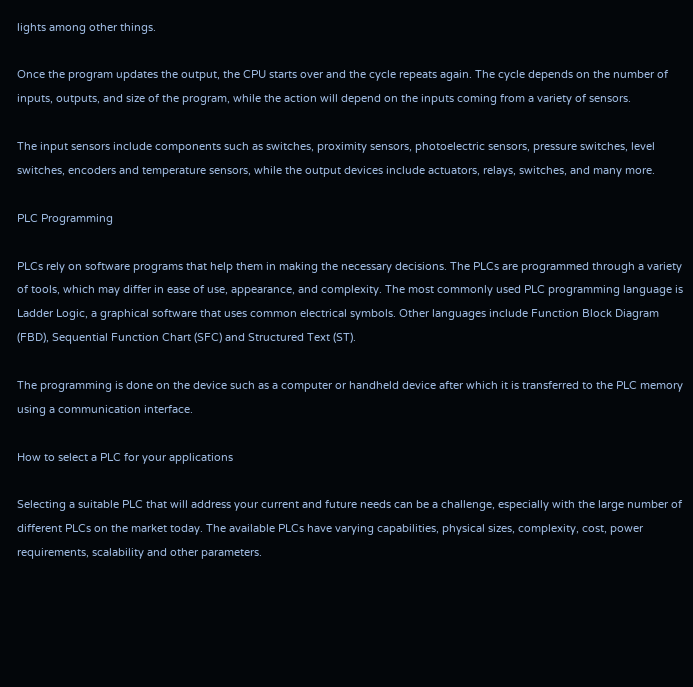lights among other things.

Once the program updates the output, the CPU starts over and the cycle repeats again. The cycle depends on the number of inputs, outputs, and size of the program, while the action will depend on the inputs coming from a variety of sensors.

The input sensors include components such as switches, proximity sensors, photoelectric sensors, pressure switches, level switches, encoders and temperature sensors, while the output devices include actuators, relays, switches, and many more.

PLC Programming

PLCs rely on software programs that help them in making the necessary decisions. The PLCs are programmed through a variety of tools, which may differ in ease of use, appearance, and complexity. The most commonly used PLC programming language is Ladder Logic, a graphical software that uses common electrical symbols. Other languages include Function Block Diagram (FBD), Sequential Function Chart (SFC) and Structured Text (ST).

The programming is done on the device such as a computer or handheld device after which it is transferred to the PLC memory using a communication interface.

How to select a PLC for your applications

Selecting a suitable PLC that will address your current and future needs can be a challenge, especially with the large number of different PLCs on the market today. The available PLCs have varying capabilities, physical sizes, complexity, cost, power requirements, scalability and other parameters.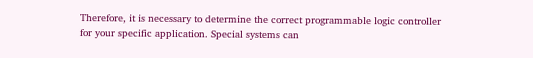Therefore, it is necessary to determine the correct programmable logic controller for your specific application. Special systems can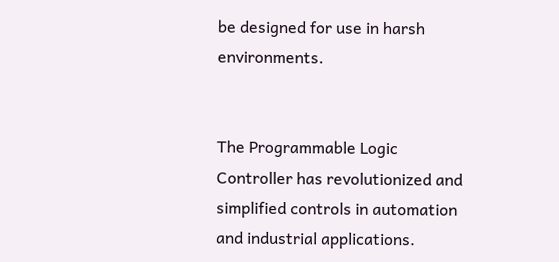be designed for use in harsh environments.


The Programmable Logic Controller has revolutionized and simplified controls in automation and industrial applications.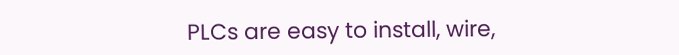PLCs are easy to install, wire,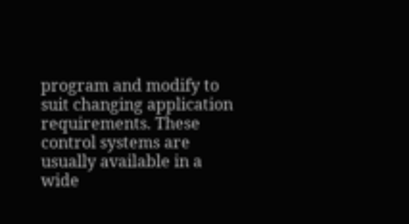program and modify to suit changing application requirements. These control systems are usually available in a wide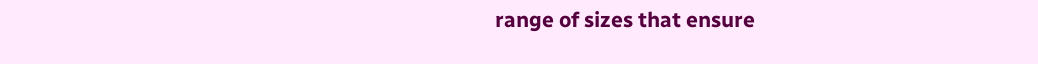range of sizes that ensure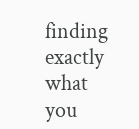finding exactly what you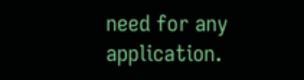need for any application.